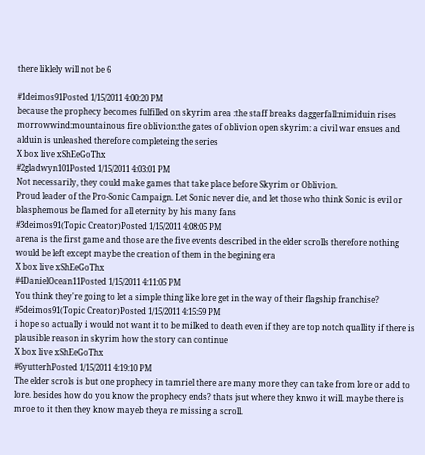there liklely will not be 6

#1deimos91Posted 1/15/2011 4:00:20 PM
because the prophecy becomes fulfilled on skyrim area :the staff breaks daggerfall:nimiduin rises morrowwind:mountainous fire oblivion:the gates of oblivion open skyrim: a civil war ensues and alduin is unleashed therefore completeing the series
X box live xShEeGoThx
#2gladwyn101Posted 1/15/2011 4:03:01 PM
Not necessarily, they could make games that take place before Skyrim or Oblivion.
Proud leader of the Pro-Sonic Campaign. Let Sonic never die, and let those who think Sonic is evil or blasphemous be flamed for all eternity by his many fans
#3deimos91(Topic Creator)Posted 1/15/2011 4:08:05 PM
arena is the first game and those are the five events described in the elder scrolls therefore nothing would be left except maybe the creation of them in the begining era
X box live xShEeGoThx
#4DanielOcean11Posted 1/15/2011 4:11:05 PM
You think they're going to let a simple thing like lore get in the way of their flagship franchise?
#5deimos91(Topic Creator)Posted 1/15/2011 4:15:59 PM
i hope so actually i would not want it to be milked to death even if they are top notch quallity if there is plausible reason in skyrim how the story can continue
X box live xShEeGoThx
#6yutterhPosted 1/15/2011 4:19:10 PM
The elder scrols is but one prophecy in tamriel there are many more they can take from lore or add to lore. besides how do you know the prophecy ends? thats jsut where they knwo it will. maybe there is mroe to it then they know mayeb theya re missing a scroll.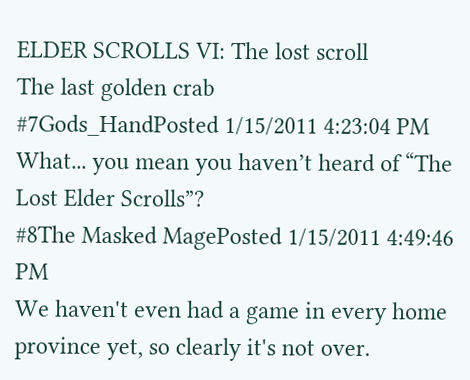ELDER SCROLLS VI: The lost scroll
The last golden crab
#7Gods_HandPosted 1/15/2011 4:23:04 PM
What... you mean you haven’t heard of “The Lost Elder Scrolls”?
#8The Masked MagePosted 1/15/2011 4:49:46 PM
We haven't even had a game in every home province yet, so clearly it's not over.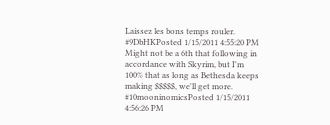Laissez les bons temps rouler.
#9DbHKPosted 1/15/2011 4:55:20 PM
Might not be a 6th that following in accordance with Skyrim, but I'm 100% that as long as Bethesda keeps making $$$$$, we'll get more.
#10mooninomicsPosted 1/15/2011 4:56:26 PM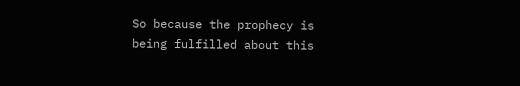So because the prophecy is being fulfilled about this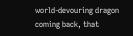world-devouring dragon coming back, that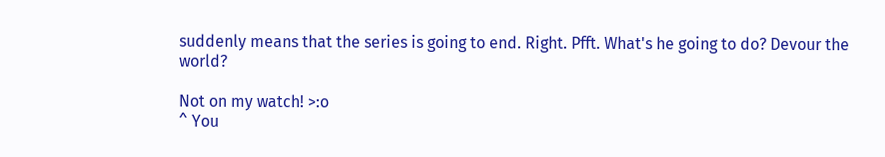suddenly means that the series is going to end. Right. Pfft. What's he going to do? Devour the world?

Not on my watch! >:o
^ You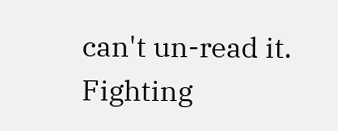can't un-read it.
Fighting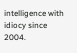intelligence with idiocy since 2004.